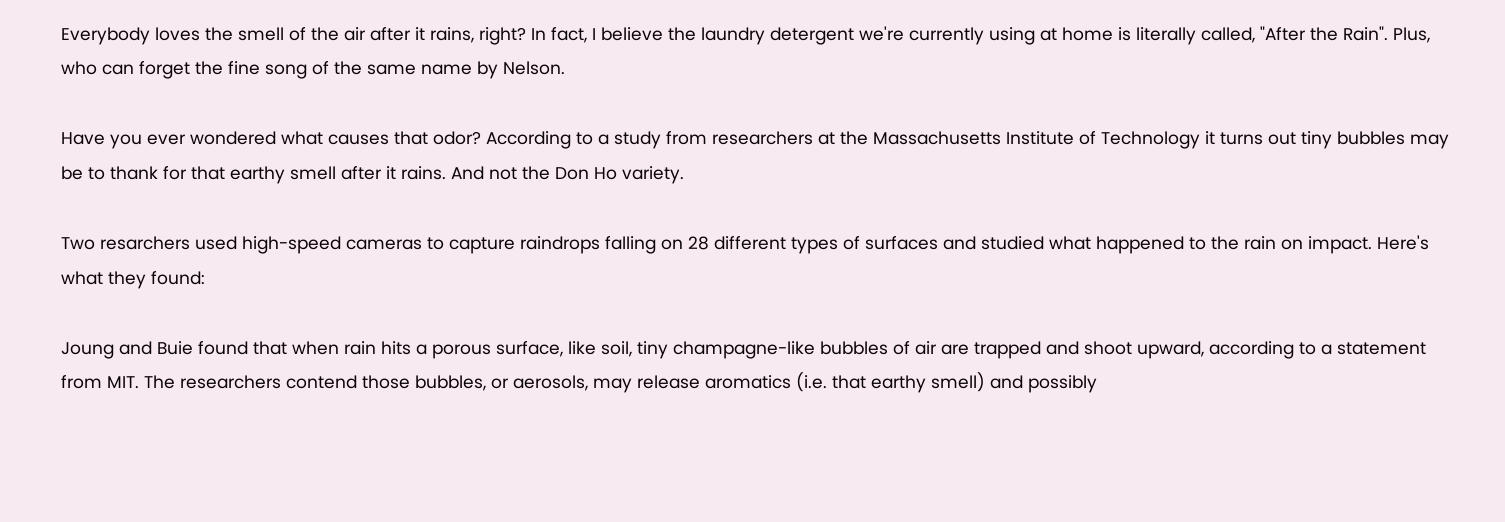Everybody loves the smell of the air after it rains, right? In fact, I believe the laundry detergent we're currently using at home is literally called, "After the Rain". Plus, who can forget the fine song of the same name by Nelson.

Have you ever wondered what causes that odor? According to a study from researchers at the Massachusetts Institute of Technology it turns out tiny bubbles may be to thank for that earthy smell after it rains. And not the Don Ho variety.

Two resarchers used high-speed cameras to capture raindrops falling on 28 different types of surfaces and studied what happened to the rain on impact. Here's what they found:

Joung and Buie found that when rain hits a porous surface, like soil, tiny champagne-like bubbles of air are trapped and shoot upward, according to a statement from MIT. The researchers contend those bubbles, or aerosols, may release aromatics (i.e. that earthy smell) and possibly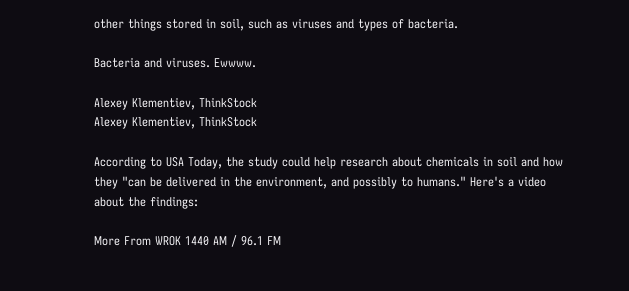other things stored in soil, such as viruses and types of bacteria.

Bacteria and viruses. Ewwww.

Alexey Klementiev, ThinkStock
Alexey Klementiev, ThinkStock

According to USA Today, the study could help research about chemicals in soil and how they "can be delivered in the environment, and possibly to humans." Here's a video about the findings:

More From WROK 1440 AM / 96.1 FM